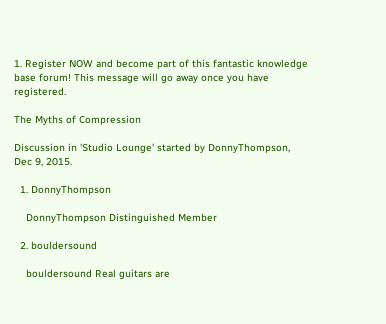1. Register NOW and become part of this fantastic knowledge base forum! This message will go away once you have registered.

The Myths of Compression

Discussion in 'Studio Lounge' started by DonnyThompson, Dec 9, 2015.

  1. DonnyThompson

    DonnyThompson Distinguished Member

  2. bouldersound

    bouldersound Real guitars are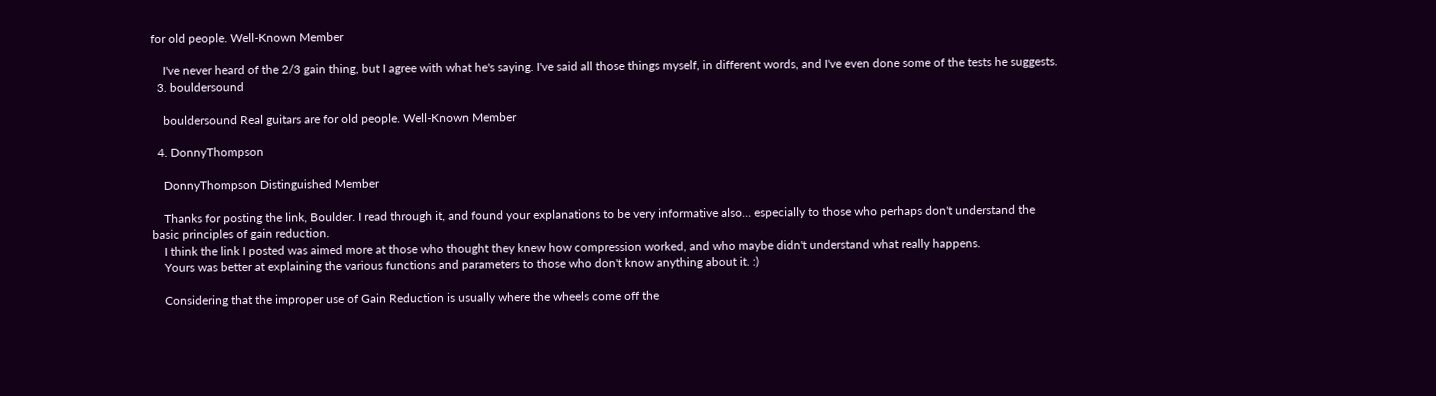for old people. Well-Known Member

    I've never heard of the 2/3 gain thing, but I agree with what he's saying. I've said all those things myself, in different words, and I've even done some of the tests he suggests.
  3. bouldersound

    bouldersound Real guitars are for old people. Well-Known Member

  4. DonnyThompson

    DonnyThompson Distinguished Member

    Thanks for posting the link, Boulder. I read through it, and found your explanations to be very informative also... especially to those who perhaps don't understand the basic principles of gain reduction.
    I think the link I posted was aimed more at those who thought they knew how compression worked, and who maybe didn't understand what really happens.
    Yours was better at explaining the various functions and parameters to those who don't know anything about it. :)

    Considering that the improper use of Gain Reduction is usually where the wheels come off the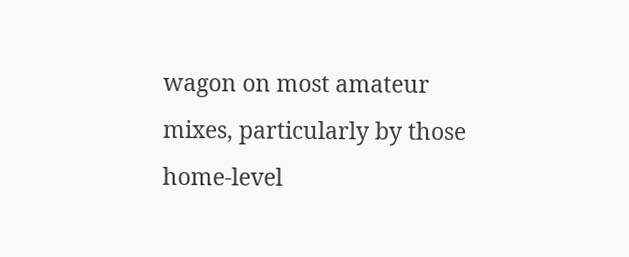wagon on most amateur mixes, particularly by those home-level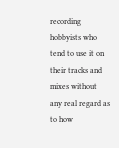recording hobbyists who tend to use it on their tracks and mixes without any real regard as to how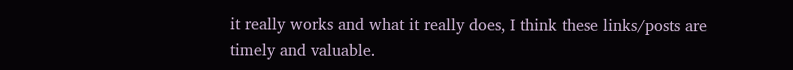it really works and what it really does, I think these links/posts are timely and valuable.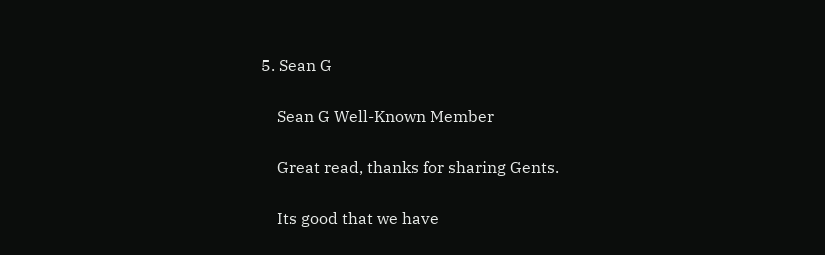5. Sean G

    Sean G Well-Known Member

    Great read, thanks for sharing Gents.

    Its good that we have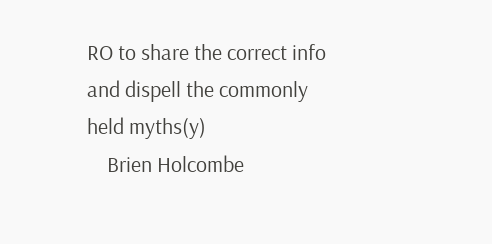RO to share the correct info and dispell the commonly held myths(y)
    Brien Holcombe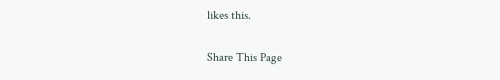likes this.

Share This Page